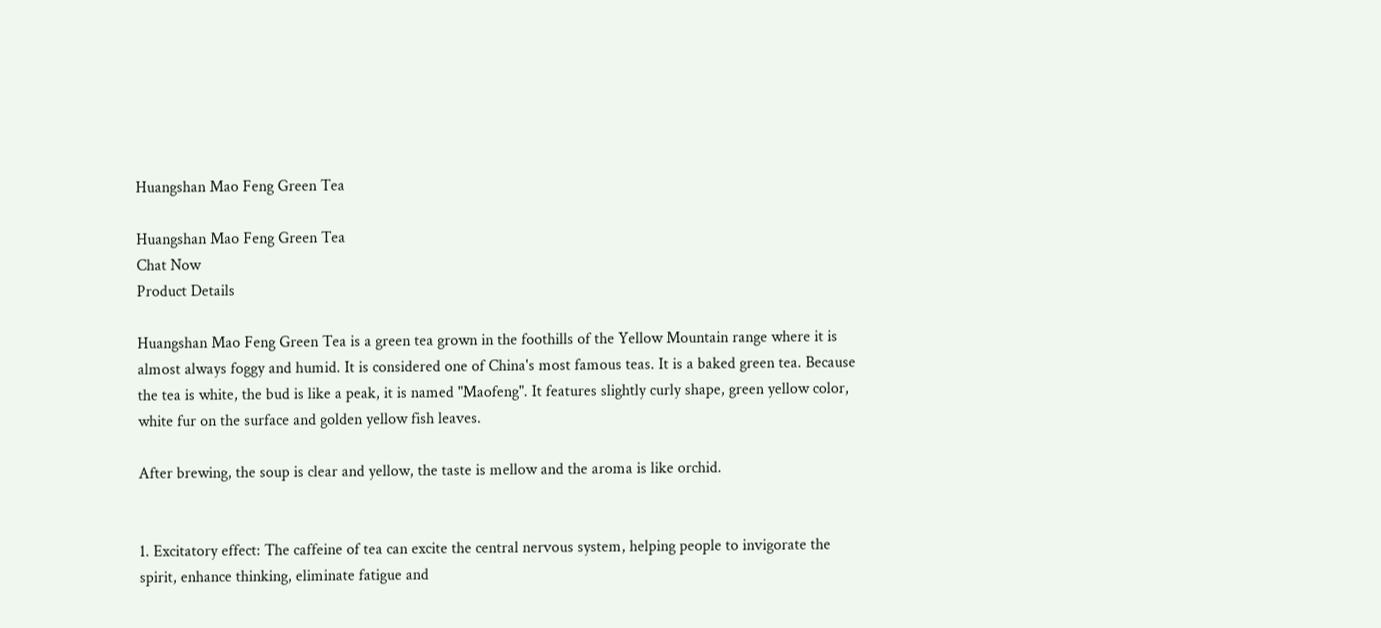Huangshan Mao Feng Green Tea

Huangshan Mao Feng Green Tea
Chat Now
Product Details

Huangshan Mao Feng Green Tea is a green tea grown in the foothills of the Yellow Mountain range where it is almost always foggy and humid. It is considered one of China's most famous teas. It is a baked green tea. Because the tea is white, the bud is like a peak, it is named "Maofeng". It features slightly curly shape, green yellow color, white fur on the surface and golden yellow fish leaves.

After brewing, the soup is clear and yellow, the taste is mellow and the aroma is like orchid.


1. Excitatory effect: The caffeine of tea can excite the central nervous system, helping people to invigorate the spirit, enhance thinking, eliminate fatigue and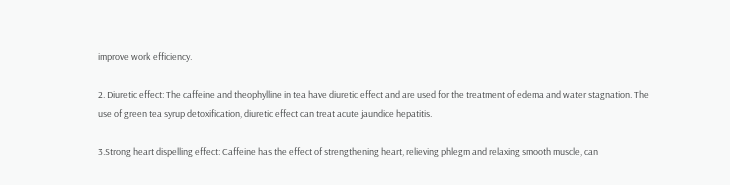improve work efficiency.

2. Diuretic effect: The caffeine and theophylline in tea have diuretic effect and are used for the treatment of edema and water stagnation. The use of green tea syrup detoxification, diuretic effect can treat acute jaundice hepatitis.

3.Strong heart dispelling effect: Caffeine has the effect of strengthening heart, relieving phlegm and relaxing smooth muscle, can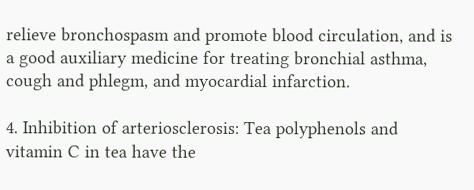relieve bronchospasm and promote blood circulation, and is a good auxiliary medicine for treating bronchial asthma, cough and phlegm, and myocardial infarction.

4. Inhibition of arteriosclerosis: Tea polyphenols and vitamin C in tea have the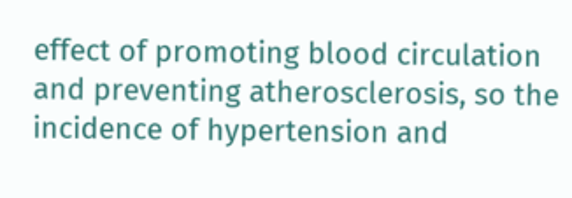effect of promoting blood circulation and preventing atherosclerosis, so the incidence of hypertension and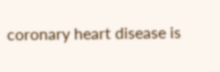coronary heart disease is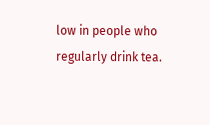low in people who regularly drink tea.